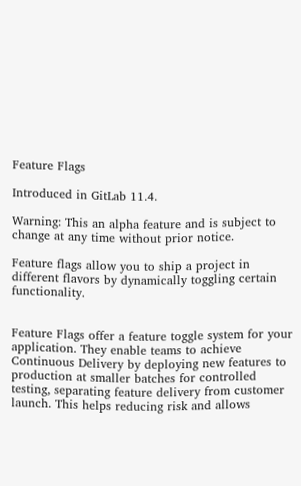Feature Flags

Introduced in GitLab 11.4.

Warning: This an alpha feature and is subject to change at any time without prior notice.

Feature flags allow you to ship a project in different flavors by dynamically toggling certain functionality.


Feature Flags offer a feature toggle system for your application. They enable teams to achieve Continuous Delivery by deploying new features to production at smaller batches for controlled testing, separating feature delivery from customer launch. This helps reducing risk and allows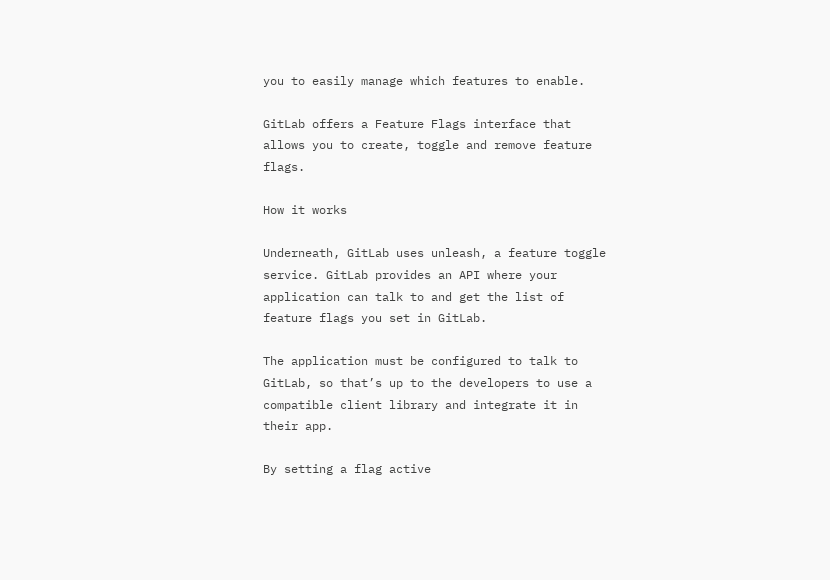you to easily manage which features to enable.

GitLab offers a Feature Flags interface that allows you to create, toggle and remove feature flags.

How it works

Underneath, GitLab uses unleash, a feature toggle service. GitLab provides an API where your application can talk to and get the list of feature flags you set in GitLab.

The application must be configured to talk to GitLab, so that’s up to the developers to use a compatible client library and integrate it in their app.

By setting a flag active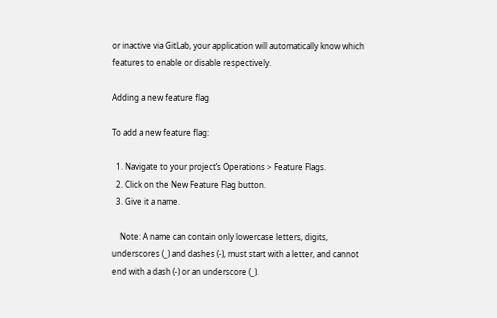or inactive via GitLab, your application will automatically know which features to enable or disable respectively.

Adding a new feature flag

To add a new feature flag:

  1. Navigate to your project’s Operations > Feature Flags.
  2. Click on the New Feature Flag button.
  3. Give it a name.

    Note: A name can contain only lowercase letters, digits, underscores (_) and dashes (-), must start with a letter, and cannot end with a dash (-) or an underscore (_).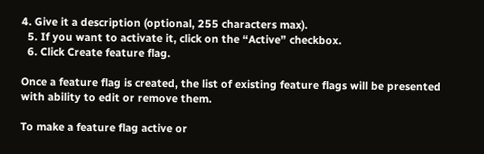4. Give it a description (optional, 255 characters max).
  5. If you want to activate it, click on the “Active” checkbox.
  6. Click Create feature flag.

Once a feature flag is created, the list of existing feature flags will be presented with ability to edit or remove them.

To make a feature flag active or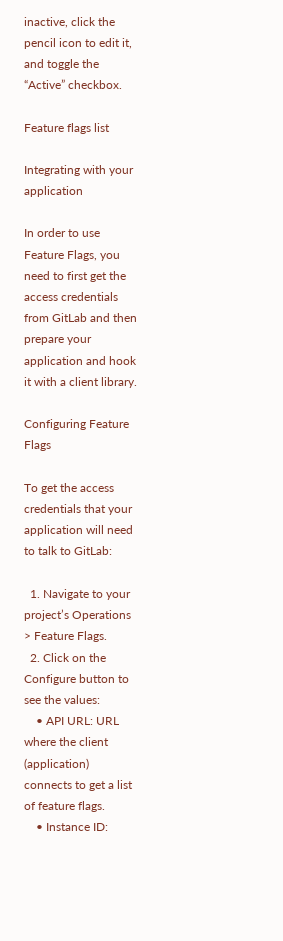inactive, click the pencil icon to edit it, and toggle the “Active” checkbox.

Feature flags list

Integrating with your application

In order to use Feature Flags, you need to first get the access credentials from GitLab and then prepare your application and hook it with a client library.

Configuring Feature Flags

To get the access credentials that your application will need to talk to GitLab:

  1. Navigate to your project’s Operations > Feature Flags.
  2. Click on the Configure button to see the values:
    • API URL: URL where the client (application) connects to get a list of feature flags.
    • Instance ID: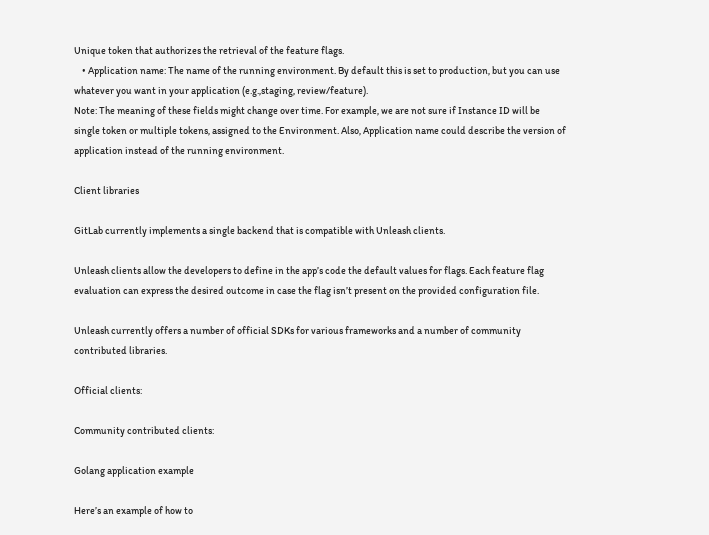Unique token that authorizes the retrieval of the feature flags.
    • Application name: The name of the running environment. By default this is set to production, but you can use whatever you want in your application (e.g.,staging, review/feature).
Note: The meaning of these fields might change over time. For example, we are not sure if Instance ID will be single token or multiple tokens, assigned to the Environment. Also, Application name could describe the version of application instead of the running environment.

Client libraries

GitLab currently implements a single backend that is compatible with Unleash clients.

Unleash clients allow the developers to define in the app’s code the default values for flags. Each feature flag evaluation can express the desired outcome in case the flag isn’t present on the provided configuration file.

Unleash currently offers a number of official SDKs for various frameworks and a number of community contributed libraries.

Official clients:

Community contributed clients:

Golang application example

Here’s an example of how to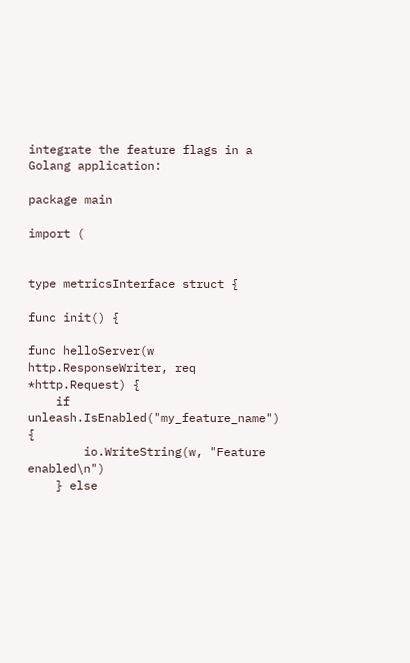integrate the feature flags in a Golang application:

package main

import (


type metricsInterface struct {

func init() {

func helloServer(w http.ResponseWriter, req *http.Request) {
    if unleash.IsEnabled("my_feature_name") {
        io.WriteString(w, "Feature enabled\n")
    } else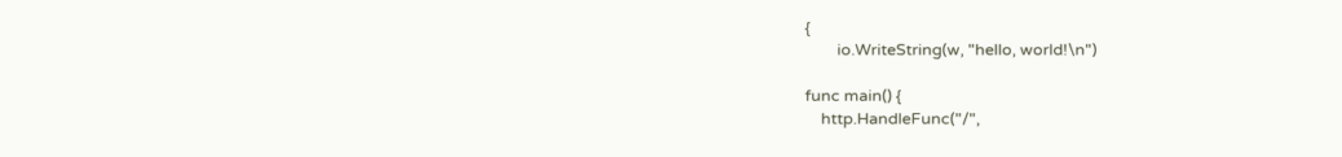{
        io.WriteString(w, "hello, world!\n")

func main() {
    http.HandleFunc("/",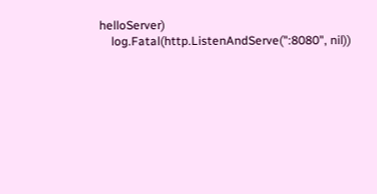helloServer)
    log.Fatal(http.ListenAndServe(":8080", nil))